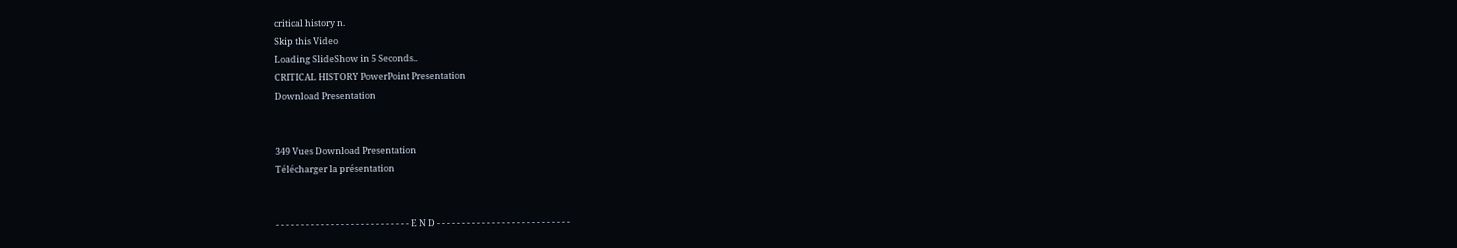critical history n.
Skip this Video
Loading SlideShow in 5 Seconds..
CRITICAL HISTORY PowerPoint Presentation
Download Presentation


349 Vues Download Presentation
Télécharger la présentation


- - - - - - - - - - - - - - - - - - - - - - - - - - - E N D - - - - - - - - - - - - - - - - - - - - - - - - - - -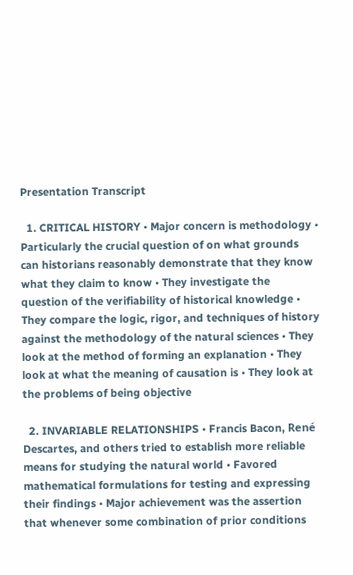Presentation Transcript

  1. CRITICAL HISTORY • Major concern is methodology • Particularly the crucial question of on what grounds can historians reasonably demonstrate that they know what they claim to know • They investigate the question of the verifiability of historical knowledge • They compare the logic, rigor, and techniques of history against the methodology of the natural sciences • They look at the method of forming an explanation • They look at what the meaning of causation is • They look at the problems of being objective

  2. INVARIABLE RELATIONSHIPS • Francis Bacon, René Descartes, and others tried to establish more reliable means for studying the natural world • Favored mathematical formulations for testing and expressing their findings • Major achievement was the assertion that whenever some combination of prior conditions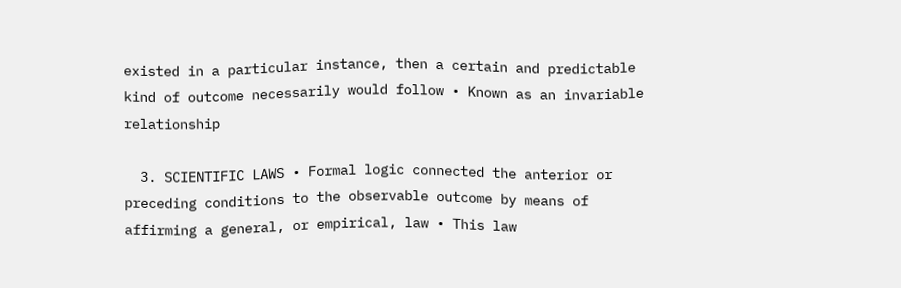existed in a particular instance, then a certain and predictable kind of outcome necessarily would follow • Known as an invariable relationship

  3. SCIENTIFIC LAWS • Formal logic connected the anterior or preceding conditions to the observable outcome by means of affirming a general, or empirical, law • This law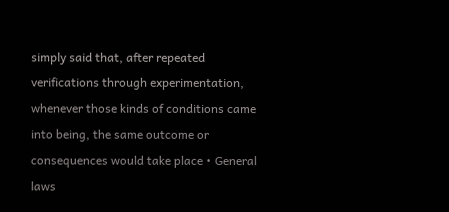simply said that, after repeated verifications through experimentation, whenever those kinds of conditions came into being, the same outcome or consequences would take place • General laws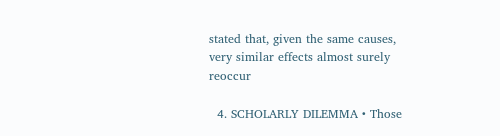stated that, given the same causes, very similar effects almost surely reoccur

  4. SCHOLARLY DILEMMA • Those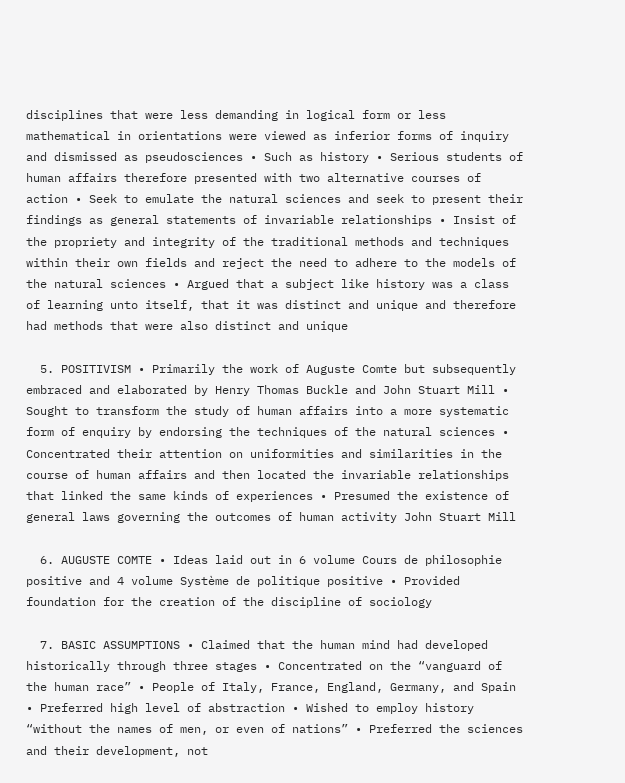disciplines that were less demanding in logical form or less mathematical in orientations were viewed as inferior forms of inquiry and dismissed as pseudosciences • Such as history • Serious students of human affairs therefore presented with two alternative courses of action • Seek to emulate the natural sciences and seek to present their findings as general statements of invariable relationships • Insist of the propriety and integrity of the traditional methods and techniques within their own fields and reject the need to adhere to the models of the natural sciences • Argued that a subject like history was a class of learning unto itself, that it was distinct and unique and therefore had methods that were also distinct and unique

  5. POSITIVISM • Primarily the work of Auguste Comte but subsequently embraced and elaborated by Henry Thomas Buckle and John Stuart Mill • Sought to transform the study of human affairs into a more systematic form of enquiry by endorsing the techniques of the natural sciences • Concentrated their attention on uniformities and similarities in the course of human affairs and then located the invariable relationships that linked the same kinds of experiences • Presumed the existence of general laws governing the outcomes of human activity John Stuart Mill

  6. AUGUSTE COMTE • Ideas laid out in 6 volume Cours de philosophie positive and 4 volume Système de politique positive • Provided foundation for the creation of the discipline of sociology

  7. BASIC ASSUMPTIONS • Claimed that the human mind had developed historically through three stages • Concentrated on the “vanguard of the human race” • People of Italy, France, England, Germany, and Spain • Preferred high level of abstraction • Wished to employ history “without the names of men, or even of nations” • Preferred the sciences and their development, not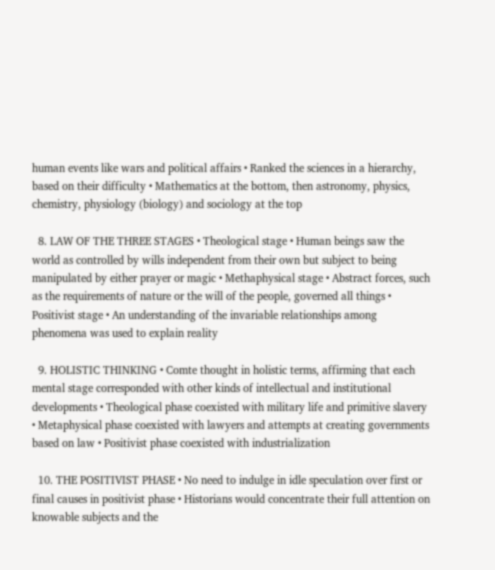human events like wars and political affairs • Ranked the sciences in a hierarchy, based on their difficulty • Mathematics at the bottom, then astronomy, physics, chemistry, physiology (biology) and sociology at the top

  8. LAW OF THE THREE STAGES • Theological stage • Human beings saw the world as controlled by wills independent from their own but subject to being manipulated by either prayer or magic • Methaphysical stage • Abstract forces, such as the requirements of nature or the will of the people, governed all things • Positivist stage • An understanding of the invariable relationships among phenomena was used to explain reality

  9. HOLISTIC THINKING • Comte thought in holistic terms, affirming that each mental stage corresponded with other kinds of intellectual and institutional developments • Theological phase coexisted with military life and primitive slavery • Metaphysical phase coexisted with lawyers and attempts at creating governments based on law • Positivist phase coexisted with industrialization

  10. THE POSITIVIST PHASE • No need to indulge in idle speculation over first or final causes in positivist phase • Historians would concentrate their full attention on knowable subjects and the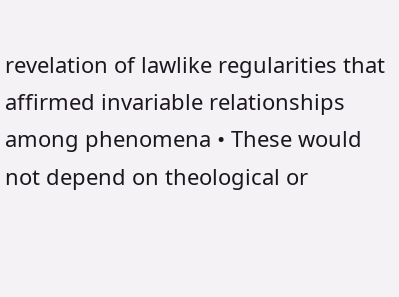revelation of lawlike regularities that affirmed invariable relationships among phenomena • These would not depend on theological or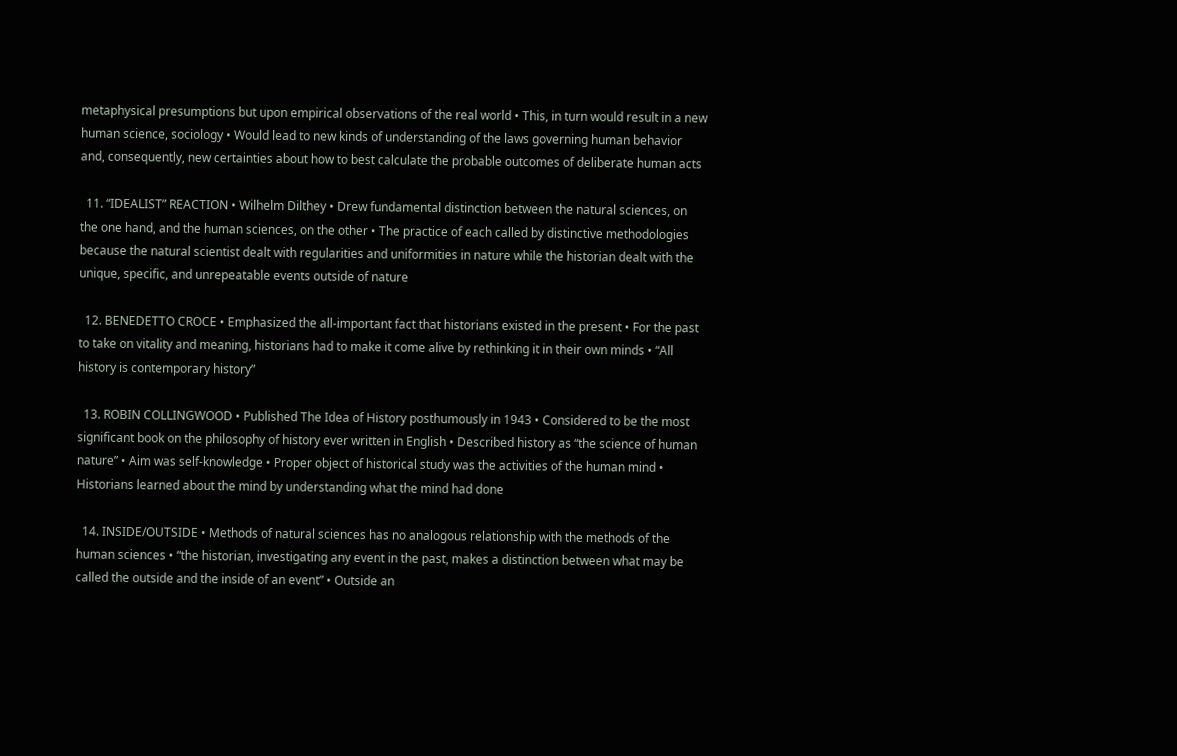metaphysical presumptions but upon empirical observations of the real world • This, in turn would result in a new human science, sociology • Would lead to new kinds of understanding of the laws governing human behavior and, consequently, new certainties about how to best calculate the probable outcomes of deliberate human acts

  11. “IDEALIST” REACTION • Wilhelm Dilthey • Drew fundamental distinction between the natural sciences, on the one hand, and the human sciences, on the other • The practice of each called by distinctive methodologies because the natural scientist dealt with regularities and uniformities in nature while the historian dealt with the unique, specific, and unrepeatable events outside of nature

  12. BENEDETTO CROCE • Emphasized the all-important fact that historians existed in the present • For the past to take on vitality and meaning, historians had to make it come alive by rethinking it in their own minds • “All history is contemporary history”

  13. ROBIN COLLINGWOOD • Published The Idea of History posthumously in 1943 • Considered to be the most significant book on the philosophy of history ever written in English • Described history as “the science of human nature” • Aim was self-knowledge • Proper object of historical study was the activities of the human mind • Historians learned about the mind by understanding what the mind had done

  14. INSIDE/OUTSIDE • Methods of natural sciences has no analogous relationship with the methods of the human sciences • “the historian, investigating any event in the past, makes a distinction between what may be called the outside and the inside of an event” • Outside an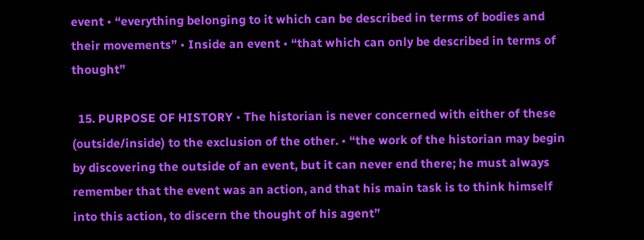event • “everything belonging to it which can be described in terms of bodies and their movements” • Inside an event • “that which can only be described in terms of thought”

  15. PURPOSE OF HISTORY • The historian is never concerned with either of these (outside/inside) to the exclusion of the other. • “the work of the historian may begin by discovering the outside of an event, but it can never end there; he must always remember that the event was an action, and that his main task is to think himself into this action, to discern the thought of his agent”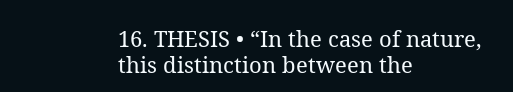16. THESIS • “In the case of nature, this distinction between the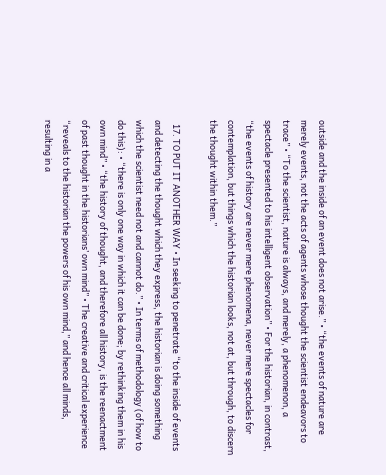outside and the inside of an event does not arise.” • “the events of nature are merely events, not the acts of agents whose thought the scientist endeavors to trace” • “To the scientist, nature is always, and merely, a phenomenon, a spectacle presented to his intelligent observation” • For the historian, in contrast, “the events of history are never mere phenomena, never mere spectacles for contemplation, but things which the historian looks, not at, but through, to discern the thought within them.”

  17. TO PUT IT ANOTHER WAY • In seeking to penetrate “to the inside of events and detecting the thought which they express, the historian is doing something which the scientist need not and cannot do.” • In terms of methodology (of how to do this): • “there is only one way in which it can be done; by rethinking them in his own mind” • “the history of thought, and therefore all history, is the reenactment of past thought in the historians’ own mind” • The creative and critical experience “reveals to the historian the powers of his own mind,” and hence all minds, resulting in a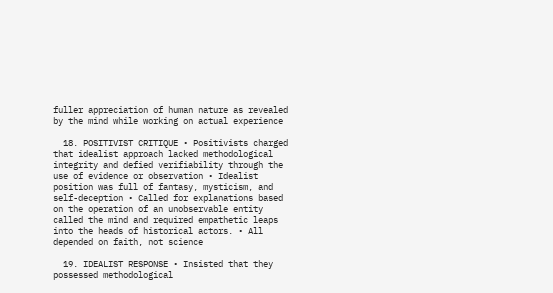fuller appreciation of human nature as revealed by the mind while working on actual experience

  18. POSITIVIST CRITIQUE • Positivists charged that idealist approach lacked methodological integrity and defied verifiability through the use of evidence or observation • Idealist position was full of fantasy, mysticism, and self-deception • Called for explanations based on the operation of an unobservable entity called the mind and required empathetic leaps into the heads of historical actors. • All depended on faith, not science

  19. IDEALIST RESPONSE • Insisted that they possessed methodological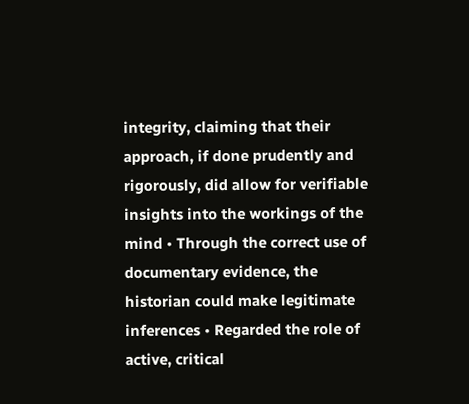integrity, claiming that their approach, if done prudently and rigorously, did allow for verifiable insights into the workings of the mind • Through the correct use of documentary evidence, the historian could make legitimate inferences • Regarded the role of active, critical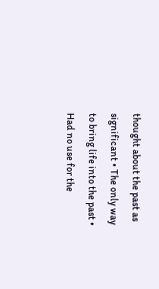thought about the past as significant • The only way to bring life into the past • Had no use for the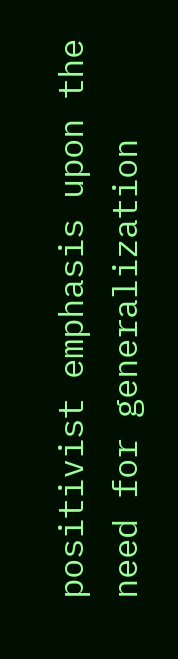positivist emphasis upon the need for generalization